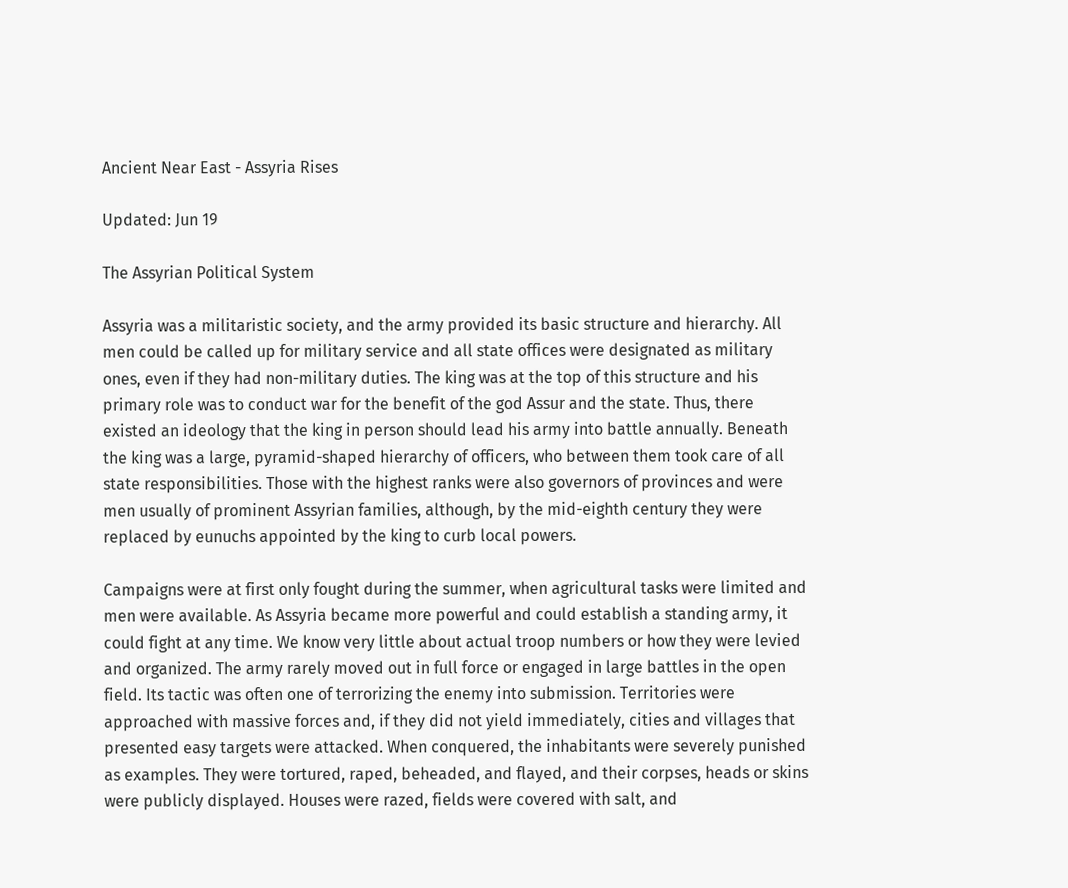Ancient Near East - Assyria Rises

Updated: Jun 19

The Assyrian Political System

Assyria was a militaristic society, and the army provided its basic structure and hierarchy. All men could be called up for military service and all state offices were designated as military ones, even if they had non-military duties. The king was at the top of this structure and his primary role was to conduct war for the benefit of the god Assur and the state. Thus, there existed an ideology that the king in person should lead his army into battle annually. Beneath the king was a large, pyramid-shaped hierarchy of officers, who between them took care of all state responsibilities. Those with the highest ranks were also governors of provinces and were men usually of prominent Assyrian families, although, by the mid-eighth century they were replaced by eunuchs appointed by the king to curb local powers.

Campaigns were at first only fought during the summer, when agricultural tasks were limited and men were available. As Assyria became more powerful and could establish a standing army, it could fight at any time. We know very little about actual troop numbers or how they were levied and organized. The army rarely moved out in full force or engaged in large battles in the open field. Its tactic was often one of terrorizing the enemy into submission. Territories were approached with massive forces and, if they did not yield immediately, cities and villages that presented easy targets were attacked. When conquered, the inhabitants were severely punished as examples. They were tortured, raped, beheaded, and flayed, and their corpses, heads or skins were publicly displayed. Houses were razed, fields were covered with salt, and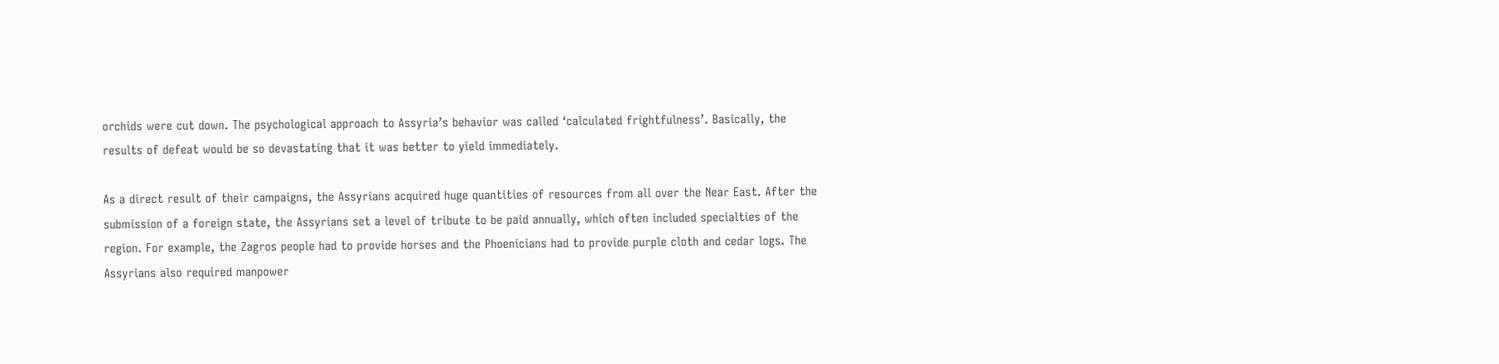orchids were cut down. The psychological approach to Assyria’s behavior was called ‘calculated frightfulness’. Basically, the results of defeat would be so devastating that it was better to yield immediately.

As a direct result of their campaigns, the Assyrians acquired huge quantities of resources from all over the Near East. After the submission of a foreign state, the Assyrians set a level of tribute to be paid annually, which often included specialties of the region. For example, the Zagros people had to provide horses and the Phoenicians had to provide purple cloth and cedar logs. The Assyrians also required manpower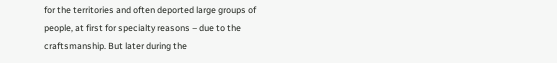for the territories and often deported large groups of people, at first for specialty reasons – due to the craftsmanship. But later during the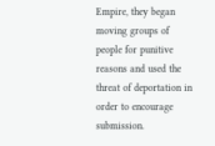Empire, they began moving groups of people for punitive reasons and used the threat of deportation in order to encourage submission.